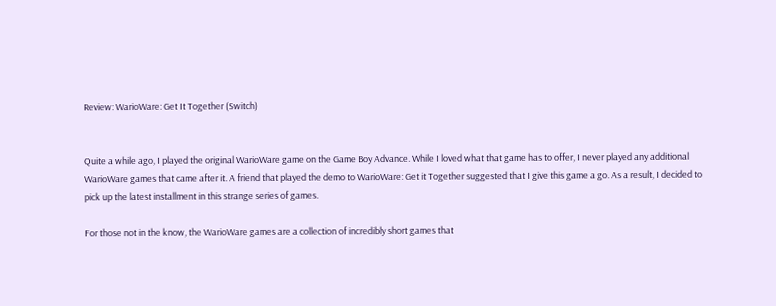Review: WarioWare: Get It Together (Switch)


Quite a while ago, I played the original WarioWare game on the Game Boy Advance. While I loved what that game has to offer, I never played any additional WarioWare games that came after it. A friend that played the demo to WarioWare: Get it Together suggested that I give this game a go. As a result, I decided to pick up the latest installment in this strange series of games.

For those not in the know, the WarioWare games are a collection of incredibly short games that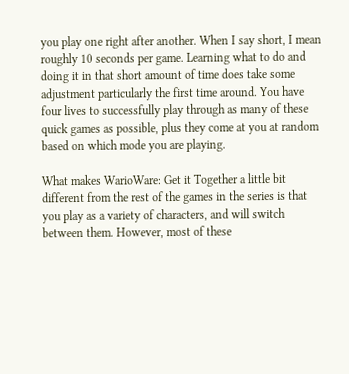you play one right after another. When I say short, I mean roughly 10 seconds per game. Learning what to do and doing it in that short amount of time does take some adjustment particularly the first time around. You have four lives to successfully play through as many of these quick games as possible, plus they come at you at random based on which mode you are playing.

What makes WarioWare: Get it Together a little bit different from the rest of the games in the series is that you play as a variety of characters, and will switch between them. However, most of these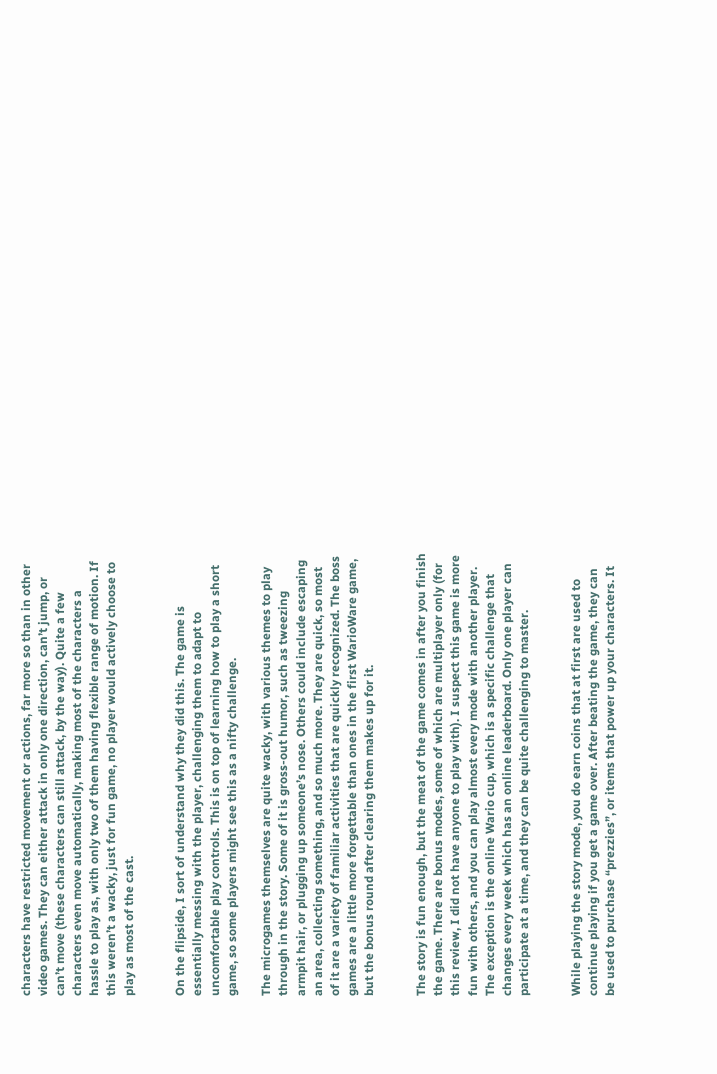characters have restricted movement or actions, far more so than in other video games. They can either attack in only one direction, can’t jump, or can’t move (these characters can still attack, by the way). Quite a few characters even move automatically, making most of the characters a hassle to play as, with only two of them having flexible range of motion. If this weren’t a wacky, just for fun game, no player would actively choose to play as most of the cast.


On the flipside, I sort of understand why they did this. The game is essentially messing with the player, challenging them to adapt to uncomfortable play controls. This is on top of learning how to play a short game, so some players might see this as a nifty challenge.

The microgames themselves are quite wacky, with various themes to play through in the story. Some of it is gross-out humor, such as tweezing armpit hair, or plugging up someone’s nose. Others could include escaping an area, collecting something, and so much more. They are quick, so most of it are a variety of familiar activities that are quickly recognized. The boss games are a little more forgettable than ones in the first WarioWare game, but the bonus round after clearing them makes up for it.


The story is fun enough, but the meat of the game comes in after you finish the game. There are bonus modes, some of which are multiplayer only (for this review, I did not have anyone to play with). I suspect this game is more fun with others, and you can play almost every mode with another player. The exception is the online Wario cup, which is a specific challenge that changes every week which has an online leaderboard. Only one player can participate at a time, and they can be quite challenging to master.


While playing the story mode, you do earn coins that at first are used to continue playing if you get a game over. After beating the game, they can be used to purchase “prezzies”, or items that power up your characters. It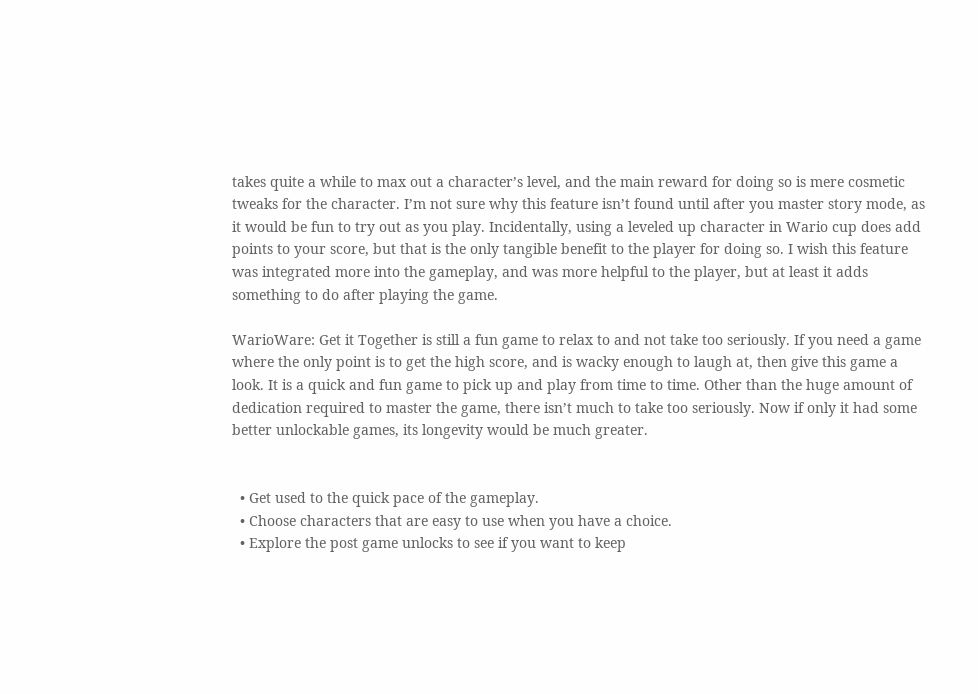takes quite a while to max out a character’s level, and the main reward for doing so is mere cosmetic tweaks for the character. I’m not sure why this feature isn’t found until after you master story mode, as it would be fun to try out as you play. Incidentally, using a leveled up character in Wario cup does add points to your score, but that is the only tangible benefit to the player for doing so. I wish this feature was integrated more into the gameplay, and was more helpful to the player, but at least it adds something to do after playing the game.

WarioWare: Get it Together is still a fun game to relax to and not take too seriously. If you need a game where the only point is to get the high score, and is wacky enough to laugh at, then give this game a look. It is a quick and fun game to pick up and play from time to time. Other than the huge amount of dedication required to master the game, there isn’t much to take too seriously. Now if only it had some better unlockable games, its longevity would be much greater.


  • Get used to the quick pace of the gameplay.
  • Choose characters that are easy to use when you have a choice.
  • Explore the post game unlocks to see if you want to keep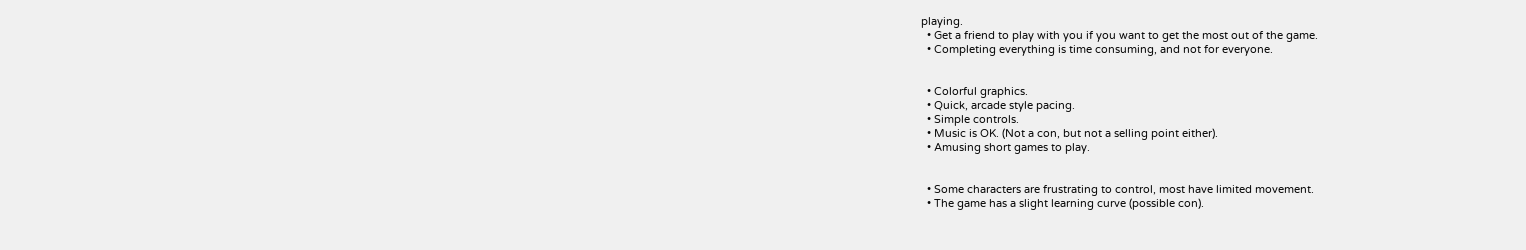playing.
  • Get a friend to play with you if you want to get the most out of the game.
  • Completing everything is time consuming, and not for everyone.


  • Colorful graphics.
  • Quick, arcade style pacing.
  • Simple controls.
  • Music is OK. (Not a con, but not a selling point either).
  • Amusing short games to play.


  • Some characters are frustrating to control, most have limited movement.
  • The game has a slight learning curve (possible con).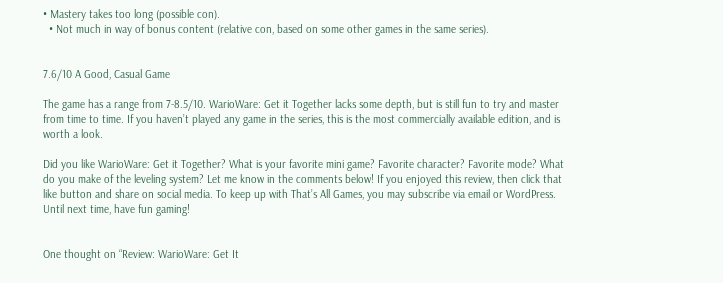• Mastery takes too long (possible con).
  • Not much in way of bonus content (relative con, based on some other games in the same series).


7.6/10 A Good, Casual Game

The game has a range from 7-8.5/10. WarioWare: Get it Together lacks some depth, but is still fun to try and master from time to time. If you haven’t played any game in the series, this is the most commercially available edition, and is worth a look.

Did you like WarioWare: Get it Together? What is your favorite mini game? Favorite character? Favorite mode? What do you make of the leveling system? Let me know in the comments below! If you enjoyed this review, then click that like button and share on social media. To keep up with That’s All Games, you may subscribe via email or WordPress. Until next time, have fun gaming!


One thought on “Review: WarioWare: Get It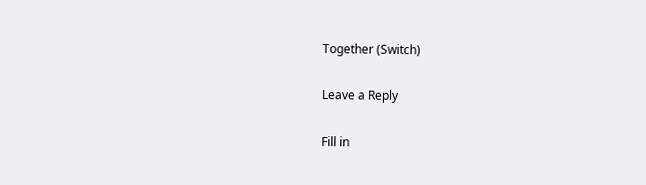Together (Switch)

Leave a Reply

Fill in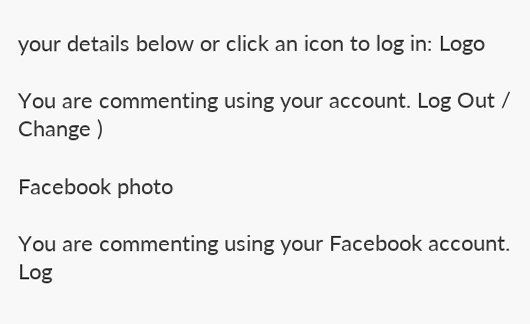your details below or click an icon to log in: Logo

You are commenting using your account. Log Out /  Change )

Facebook photo

You are commenting using your Facebook account. Log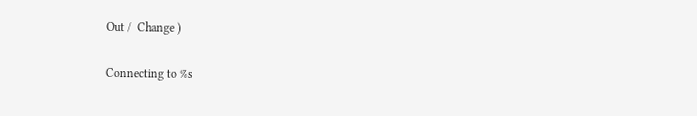Out /  Change )

Connecting to %s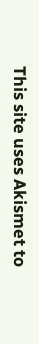This site uses Akismet to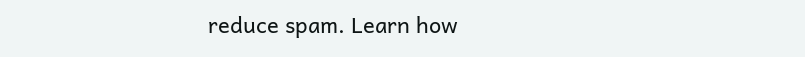reduce spam. Learn how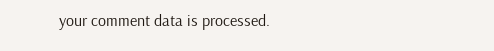your comment data is processed.